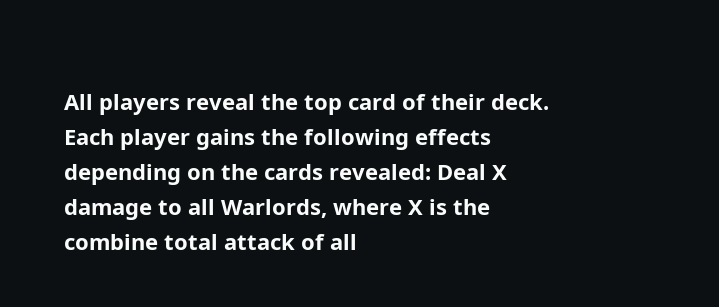All players reveal the top card of their deck. Each player gains the following effects depending on the cards revealed: Deal X damage to all Warlords, where X is the combine total attack of all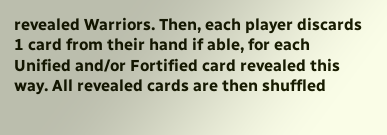revealed Warriors. Then, each player discards 1 card from their hand if able, for each Unified and/or Fortified card revealed this way. All revealed cards are then shuffled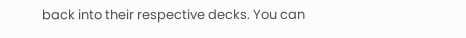back into their respective decks. You can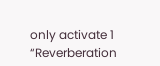only activate 1 “Reverberation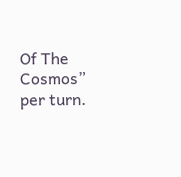Of The Cosmos” per turn.